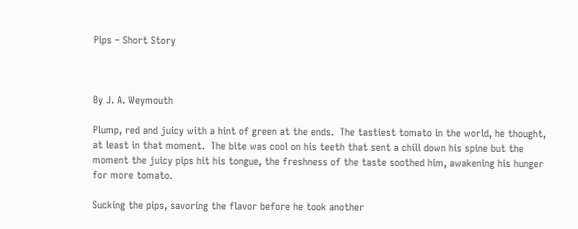Pips – Short Story



By J. A. Weymouth

Plump, red and juicy with a hint of green at the ends.  The tastiest tomato in the world, he thought, at least in that moment.  The bite was cool on his teeth that sent a chill down his spine but the moment the juicy pips hit his tongue, the freshness of the taste soothed him, awakening his hunger for more tomato.

Sucking the pips, savoring the flavor before he took another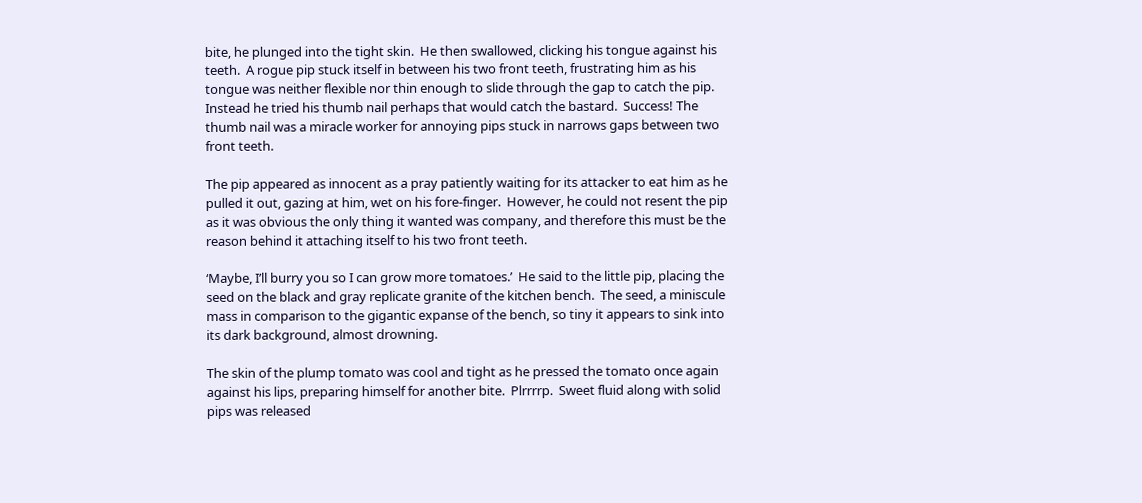bite, he plunged into the tight skin.  He then swallowed, clicking his tongue against his teeth.  A rogue pip stuck itself in between his two front teeth, frustrating him as his tongue was neither flexible nor thin enough to slide through the gap to catch the pip.  Instead he tried his thumb nail perhaps that would catch the bastard.  Success! The thumb nail was a miracle worker for annoying pips stuck in narrows gaps between two front teeth.

The pip appeared as innocent as a pray patiently waiting for its attacker to eat him as he pulled it out, gazing at him, wet on his fore-finger.  However, he could not resent the pip as it was obvious the only thing it wanted was company, and therefore this must be the reason behind it attaching itself to his two front teeth.

‘Maybe, I’ll burry you so I can grow more tomatoes.’  He said to the little pip, placing the seed on the black and gray replicate granite of the kitchen bench.  The seed, a miniscule mass in comparison to the gigantic expanse of the bench, so tiny it appears to sink into its dark background, almost drowning.

The skin of the plump tomato was cool and tight as he pressed the tomato once again against his lips, preparing himself for another bite.  Plrrrrp.  Sweet fluid along with solid pips was released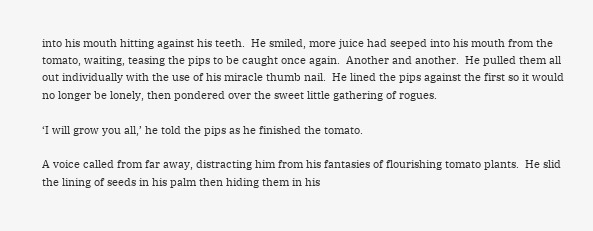into his mouth hitting against his teeth.  He smiled, more juice had seeped into his mouth from the tomato, waiting, teasing the pips to be caught once again.  Another and another.  He pulled them all out individually with the use of his miracle thumb nail.  He lined the pips against the first so it would no longer be lonely, then pondered over the sweet little gathering of rogues.

‘I will grow you all,’ he told the pips as he finished the tomato.

A voice called from far away, distracting him from his fantasies of flourishing tomato plants.  He slid the lining of seeds in his palm then hiding them in his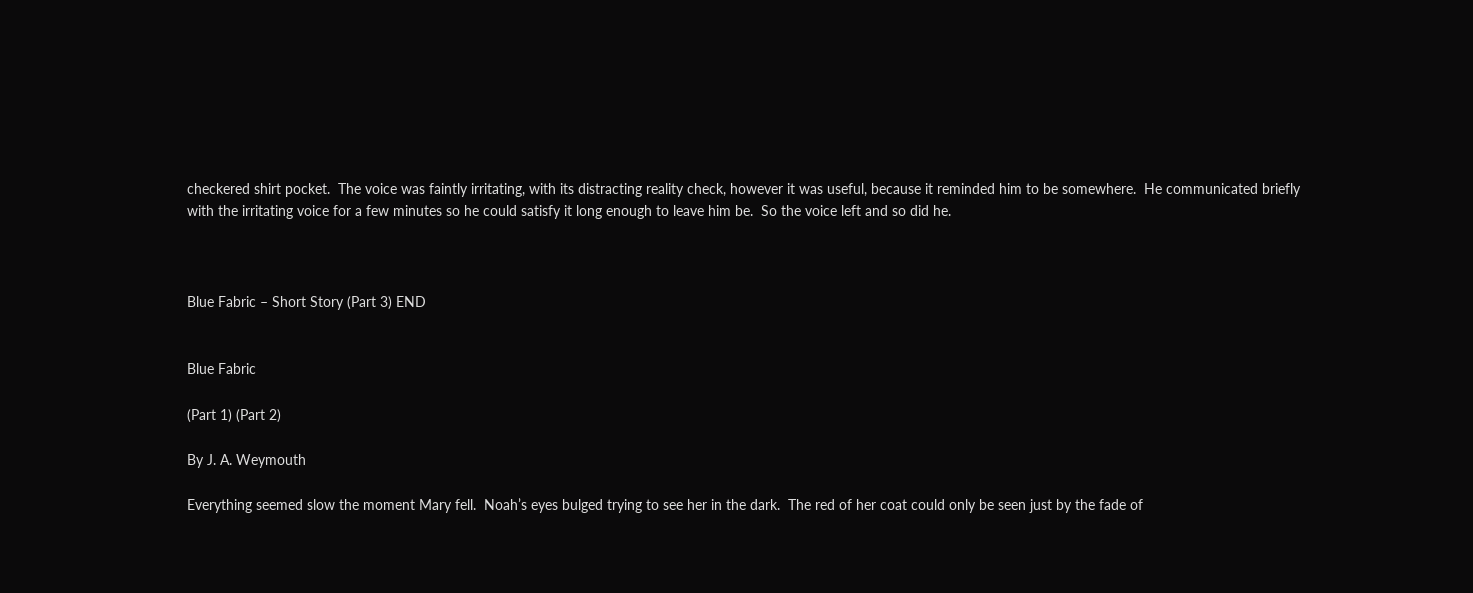checkered shirt pocket.  The voice was faintly irritating, with its distracting reality check, however it was useful, because it reminded him to be somewhere.  He communicated briefly with the irritating voice for a few minutes so he could satisfy it long enough to leave him be.  So the voice left and so did he.



Blue Fabric – Short Story (Part 3) END


Blue Fabric

(Part 1) (Part 2)

By J. A. Weymouth

Everything seemed slow the moment Mary fell.  Noah’s eyes bulged trying to see her in the dark.  The red of her coat could only be seen just by the fade of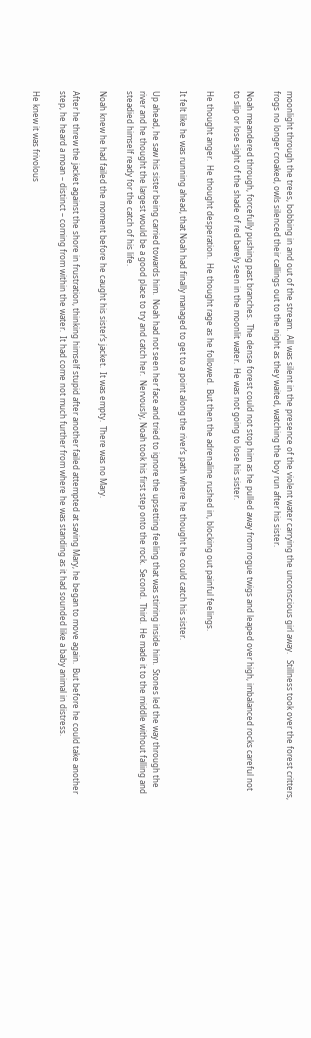moonlight through the trees, bobbing in and out of the stream.  All was silent in the presence of the violent water carrying the unconscious girl away.   Stillness took over the forest critters, frogs no longer croaked, owls silenced their callings out to the night as they waited, watching the boy run after his sister.

Noah meandered through, forcefully pushing past branches.  The dense forest could not stop him as he pulled away from rogue twigs and leaped over high, imbalanced rocks careful not to slip or lose sight of the shade of red barely seen in the moonlit water.  He was not going to lose his sister.

He thought anger.  He thought desperation.  He thought rage as he followed.  But then the adrenaline rushed in, blocking out painful feelings.

It felt like he was running ahead, that Noah had finally managed to get to a point along the river’s path where he thought he could catch his sister.

Up ahead, he saw his sister being carried towards him.  Noah had not seen her face and tried to ignore the upsetting feeling that was stirring inside him.  Stones led the way through the river and he thought the largest would be a good place to try and catch her.  Nervously, Noah took his first step onto the rock.  Second.  Third.  He made it to the middle without falling and steadied himself ready for the catch of his life.

Noah knew he had failed the moment before he caught his sister’s jacket.  It was empty.  There was no Mary.

After he threw the jacket against the shore in frustration, thinking himself stupid after another failed attempted at saving Mary, he began to move again.  But before he could take another step, he heard a moan – distinct – coming from within the water.  It had come not much further from where he was standing as it had sounded like a baby animal in distress.

He knew it was frivolous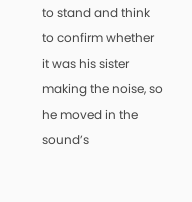to stand and think to confirm whether it was his sister making the noise, so he moved in the sound’s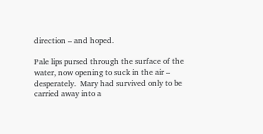direction – and hoped.

Pale lips pursed through the surface of the water, now opening to suck in the air – desperately.  Mary had survived only to be carried away into a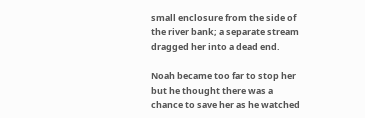small enclosure from the side of the river bank; a separate stream dragged her into a dead end.

Noah became too far to stop her but he thought there was a chance to save her as he watched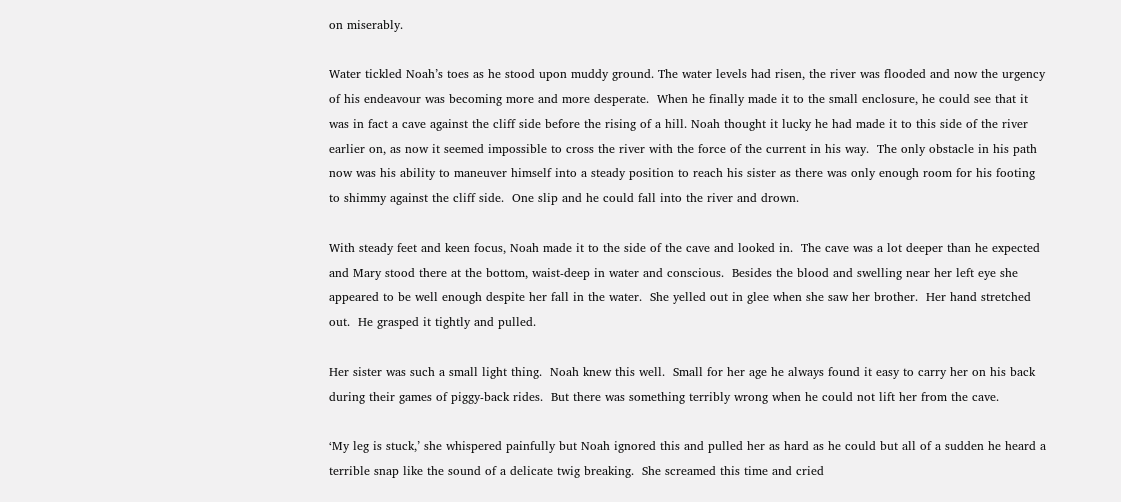on miserably.

Water tickled Noah’s toes as he stood upon muddy ground. The water levels had risen, the river was flooded and now the urgency of his endeavour was becoming more and more desperate.  When he finally made it to the small enclosure, he could see that it was in fact a cave against the cliff side before the rising of a hill. Noah thought it lucky he had made it to this side of the river earlier on, as now it seemed impossible to cross the river with the force of the current in his way.  The only obstacle in his path now was his ability to maneuver himself into a steady position to reach his sister as there was only enough room for his footing to shimmy against the cliff side.  One slip and he could fall into the river and drown.

With steady feet and keen focus, Noah made it to the side of the cave and looked in.  The cave was a lot deeper than he expected and Mary stood there at the bottom, waist-deep in water and conscious.  Besides the blood and swelling near her left eye she appeared to be well enough despite her fall in the water.  She yelled out in glee when she saw her brother.  Her hand stretched out.  He grasped it tightly and pulled.

Her sister was such a small light thing.  Noah knew this well.  Small for her age he always found it easy to carry her on his back during their games of piggy-back rides.  But there was something terribly wrong when he could not lift her from the cave.

‘My leg is stuck,’ she whispered painfully but Noah ignored this and pulled her as hard as he could but all of a sudden he heard a terrible snap like the sound of a delicate twig breaking.  She screamed this time and cried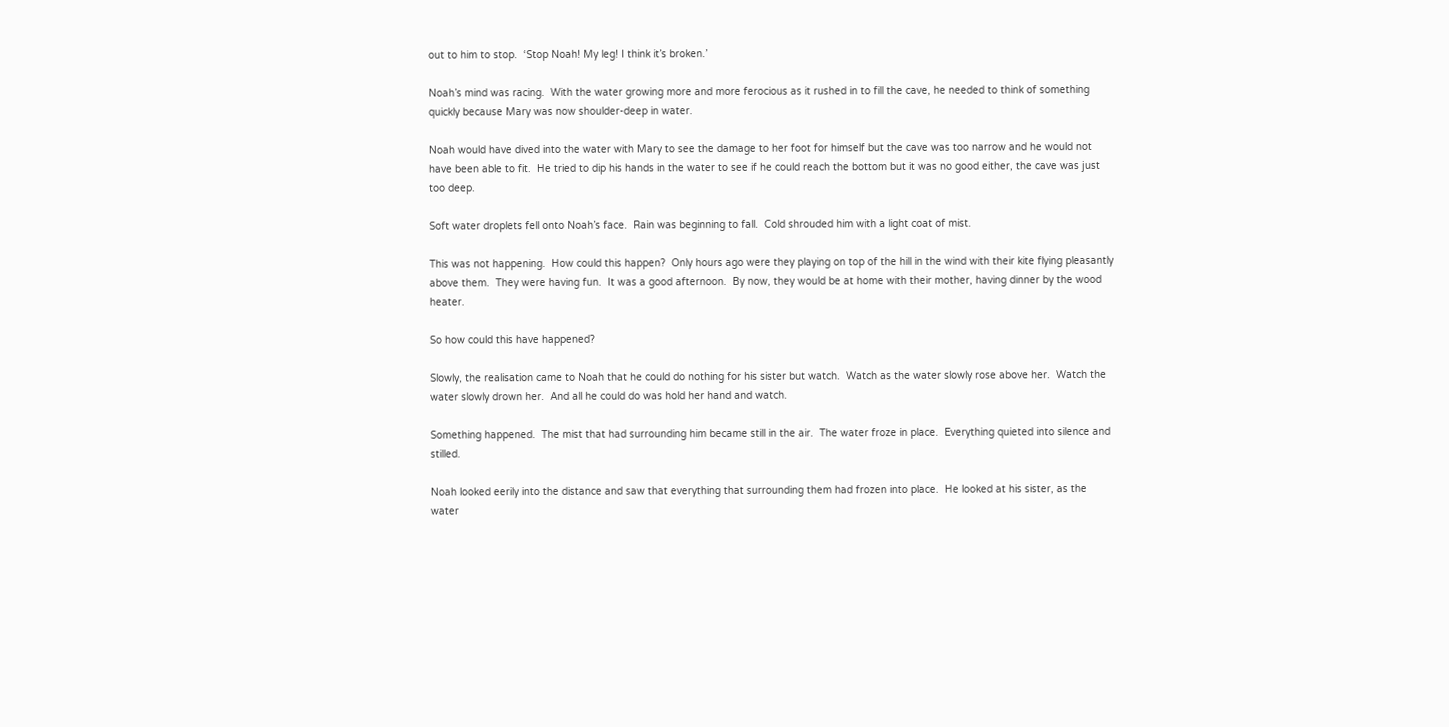out to him to stop.  ‘Stop Noah! My leg! I think it’s broken.’

Noah’s mind was racing.  With the water growing more and more ferocious as it rushed in to fill the cave, he needed to think of something quickly because Mary was now shoulder-deep in water.

Noah would have dived into the water with Mary to see the damage to her foot for himself but the cave was too narrow and he would not have been able to fit.  He tried to dip his hands in the water to see if he could reach the bottom but it was no good either, the cave was just too deep.

Soft water droplets fell onto Noah’s face.  Rain was beginning to fall.  Cold shrouded him with a light coat of mist.

This was not happening.  How could this happen?  Only hours ago were they playing on top of the hill in the wind with their kite flying pleasantly above them.  They were having fun.  It was a good afternoon.  By now, they would be at home with their mother, having dinner by the wood heater.

So how could this have happened?

Slowly, the realisation came to Noah that he could do nothing for his sister but watch.  Watch as the water slowly rose above her.  Watch the water slowly drown her.  And all he could do was hold her hand and watch.

Something happened.  The mist that had surrounding him became still in the air.  The water froze in place.  Everything quieted into silence and stilled.

Noah looked eerily into the distance and saw that everything that surrounding them had frozen into place.  He looked at his sister, as the water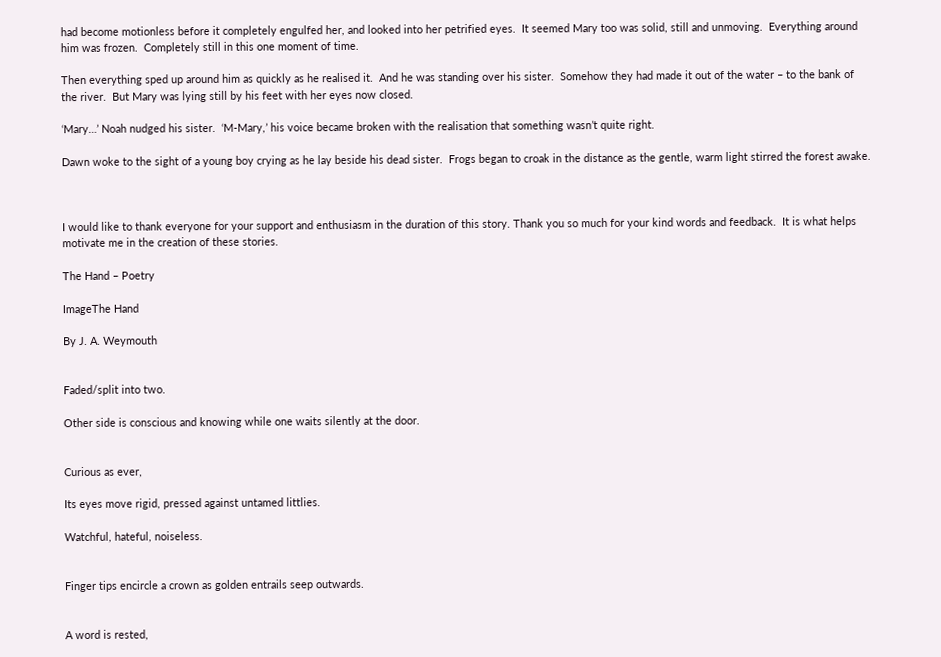had become motionless before it completely engulfed her, and looked into her petrified eyes.  It seemed Mary too was solid, still and unmoving.  Everything around him was frozen.  Completely still in this one moment of time.

Then everything sped up around him as quickly as he realised it.  And he was standing over his sister.  Somehow they had made it out of the water – to the bank of the river.  But Mary was lying still by his feet with her eyes now closed.

‘Mary…’ Noah nudged his sister.  ‘M-Mary,’ his voice became broken with the realisation that something wasn’t quite right.

Dawn woke to the sight of a young boy crying as he lay beside his dead sister.  Frogs began to croak in the distance as the gentle, warm light stirred the forest awake.



I would like to thank everyone for your support and enthusiasm in the duration of this story. Thank you so much for your kind words and feedback.  It is what helps motivate me in the creation of these stories.

The Hand – Poetry

ImageThe Hand

By J. A. Weymouth


Faded/split into two.

Other side is conscious and knowing while one waits silently at the door.


Curious as ever,

Its eyes move rigid, pressed against untamed littlies.

Watchful, hateful, noiseless.


Finger tips encircle a crown as golden entrails seep outwards.


A word is rested,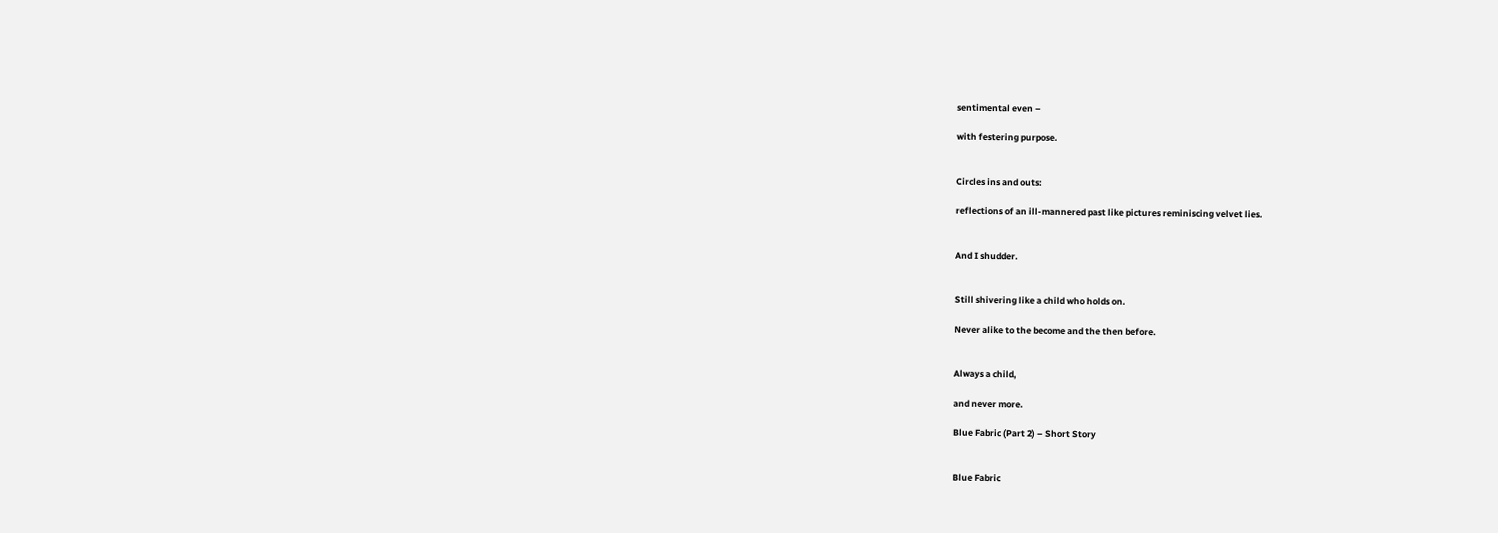sentimental even –

with festering purpose.


Circles ins and outs:

reflections of an ill-mannered past like pictures reminiscing velvet lies.


And I shudder.


Still shivering like a child who holds on.

Never alike to the become and the then before.


Always a child,

and never more.

Blue Fabric (Part 2) – Short Story


Blue Fabric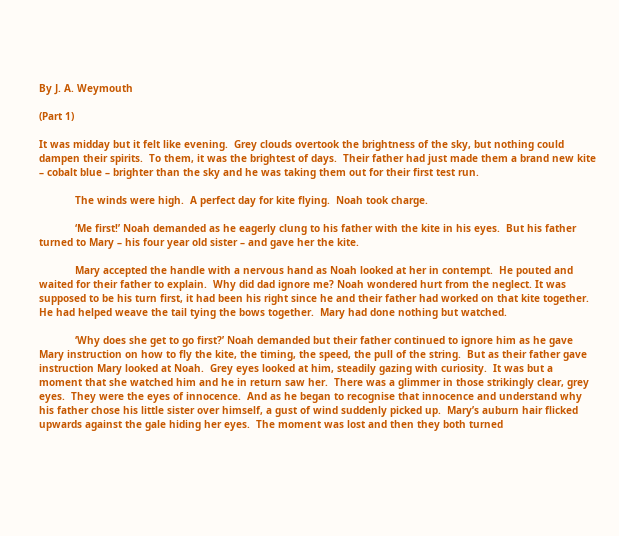By J. A. Weymouth

(Part 1)

It was midday but it felt like evening.  Grey clouds overtook the brightness of the sky, but nothing could dampen their spirits.  To them, it was the brightest of days.  Their father had just made them a brand new kite – cobalt blue – brighter than the sky and he was taking them out for their first test run.

            The winds were high.  A perfect day for kite flying.  Noah took charge.

            ‘Me first!’ Noah demanded as he eagerly clung to his father with the kite in his eyes.  But his father turned to Mary – his four year old sister – and gave her the kite.

            Mary accepted the handle with a nervous hand as Noah looked at her in contempt.  He pouted and waited for their father to explain.  Why did dad ignore me? Noah wondered hurt from the neglect. It was supposed to be his turn first, it had been his right since he and their father had worked on that kite together.  He had helped weave the tail tying the bows together.  Mary had done nothing but watched.

            ‘Why does she get to go first?’ Noah demanded but their father continued to ignore him as he gave Mary instruction on how to fly the kite, the timing, the speed, the pull of the string.  But as their father gave instruction Mary looked at Noah.  Grey eyes looked at him, steadily gazing with curiosity.  It was but a moment that she watched him and he in return saw her.  There was a glimmer in those strikingly clear, grey eyes.  They were the eyes of innocence.  And as he began to recognise that innocence and understand why his father chose his little sister over himself, a gust of wind suddenly picked up.  Mary’s auburn hair flicked upwards against the gale hiding her eyes.  The moment was lost and then they both turned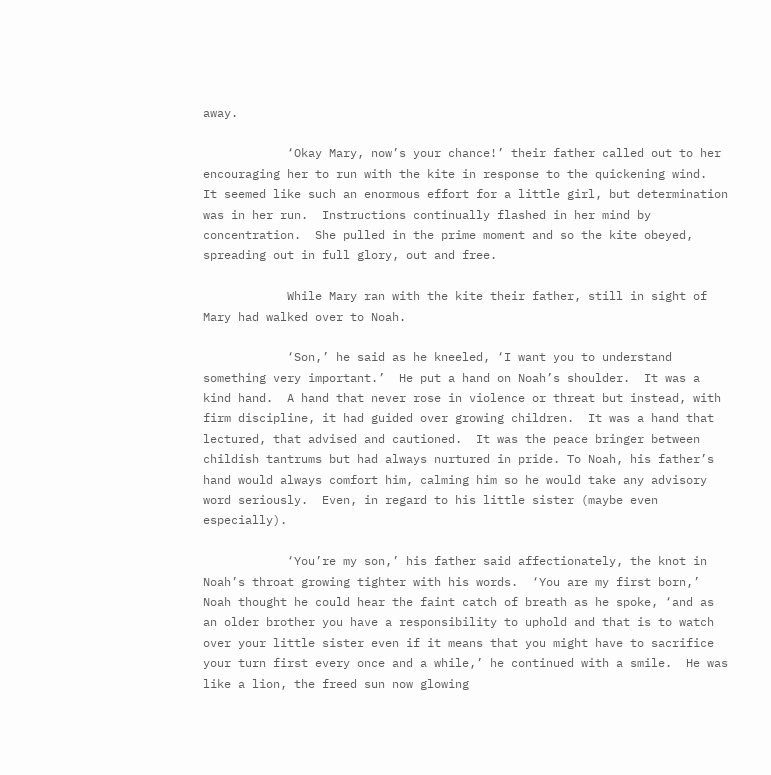away.

            ‘Okay Mary, now’s your chance!’ their father called out to her encouraging her to run with the kite in response to the quickening wind.  It seemed like such an enormous effort for a little girl, but determination was in her run.  Instructions continually flashed in her mind by concentration.  She pulled in the prime moment and so the kite obeyed, spreading out in full glory, out and free.

            While Mary ran with the kite their father, still in sight of Mary had walked over to Noah.

            ‘Son,’ he said as he kneeled, ‘I want you to understand something very important.’  He put a hand on Noah’s shoulder.  It was a kind hand.  A hand that never rose in violence or threat but instead, with firm discipline, it had guided over growing children.  It was a hand that lectured, that advised and cautioned.  It was the peace bringer between childish tantrums but had always nurtured in pride. To Noah, his father’s hand would always comfort him, calming him so he would take any advisory word seriously.  Even, in regard to his little sister (maybe even especially).

            ‘You’re my son,’ his father said affectionately, the knot in Noah’s throat growing tighter with his words.  ‘You are my first born,’ Noah thought he could hear the faint catch of breath as he spoke, ‘and as an older brother you have a responsibility to uphold and that is to watch over your little sister even if it means that you might have to sacrifice your turn first every once and a while,’ he continued with a smile.  He was like a lion, the freed sun now glowing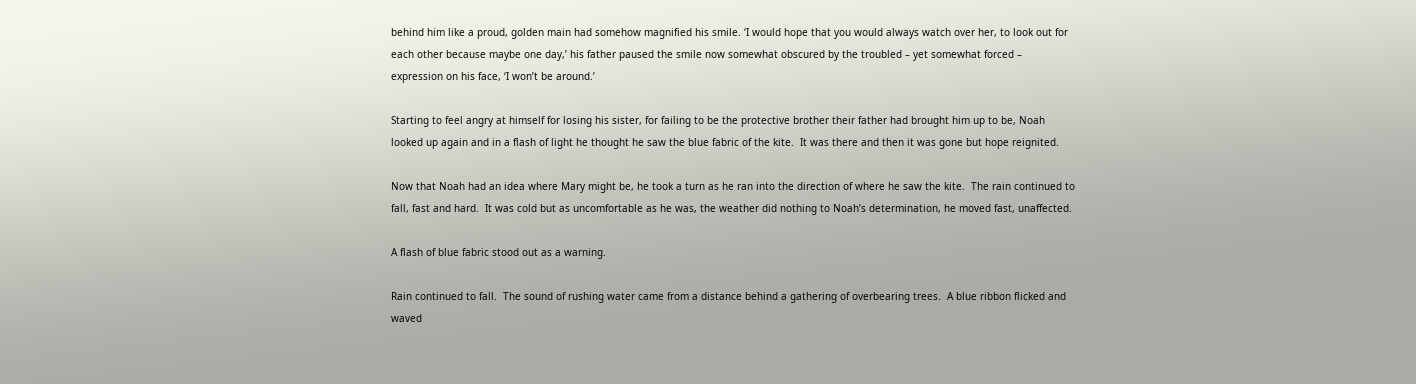behind him like a proud, golden main had somehow magnified his smile. ‘I would hope that you would always watch over her, to look out for each other because maybe one day,’ his father paused the smile now somewhat obscured by the troubled – yet somewhat forced – expression on his face, ‘I won’t be around.’

Starting to feel angry at himself for losing his sister, for failing to be the protective brother their father had brought him up to be, Noah looked up again and in a flash of light he thought he saw the blue fabric of the kite.  It was there and then it was gone but hope reignited.

Now that Noah had an idea where Mary might be, he took a turn as he ran into the direction of where he saw the kite.  The rain continued to fall, fast and hard.  It was cold but as uncomfortable as he was, the weather did nothing to Noah’s determination, he moved fast, unaffected.

A flash of blue fabric stood out as a warning.

Rain continued to fall.  The sound of rushing water came from a distance behind a gathering of overbearing trees.  A blue ribbon flicked and waved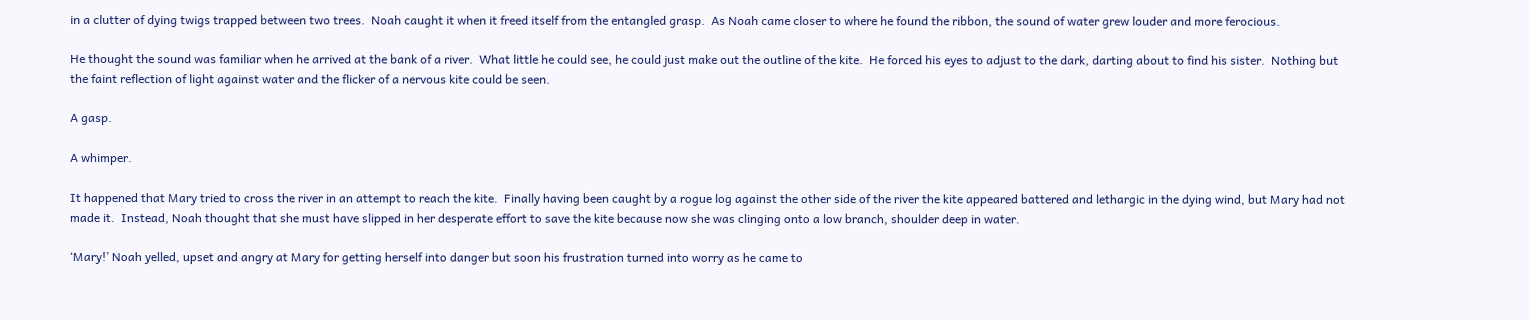in a clutter of dying twigs trapped between two trees.  Noah caught it when it freed itself from the entangled grasp.  As Noah came closer to where he found the ribbon, the sound of water grew louder and more ferocious.

He thought the sound was familiar when he arrived at the bank of a river.  What little he could see, he could just make out the outline of the kite.  He forced his eyes to adjust to the dark, darting about to find his sister.  Nothing but the faint reflection of light against water and the flicker of a nervous kite could be seen.

A gasp.

A whimper.

It happened that Mary tried to cross the river in an attempt to reach the kite.  Finally having been caught by a rogue log against the other side of the river the kite appeared battered and lethargic in the dying wind, but Mary had not made it.  Instead, Noah thought that she must have slipped in her desperate effort to save the kite because now she was clinging onto a low branch, shoulder deep in water.

‘Mary!’ Noah yelled, upset and angry at Mary for getting herself into danger but soon his frustration turned into worry as he came to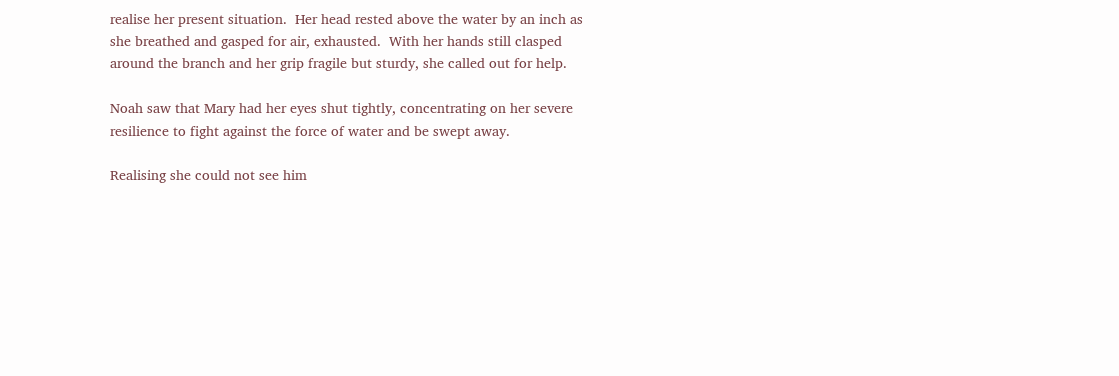realise her present situation.  Her head rested above the water by an inch as she breathed and gasped for air, exhausted.  With her hands still clasped around the branch and her grip fragile but sturdy, she called out for help.

Noah saw that Mary had her eyes shut tightly, concentrating on her severe resilience to fight against the force of water and be swept away.

Realising she could not see him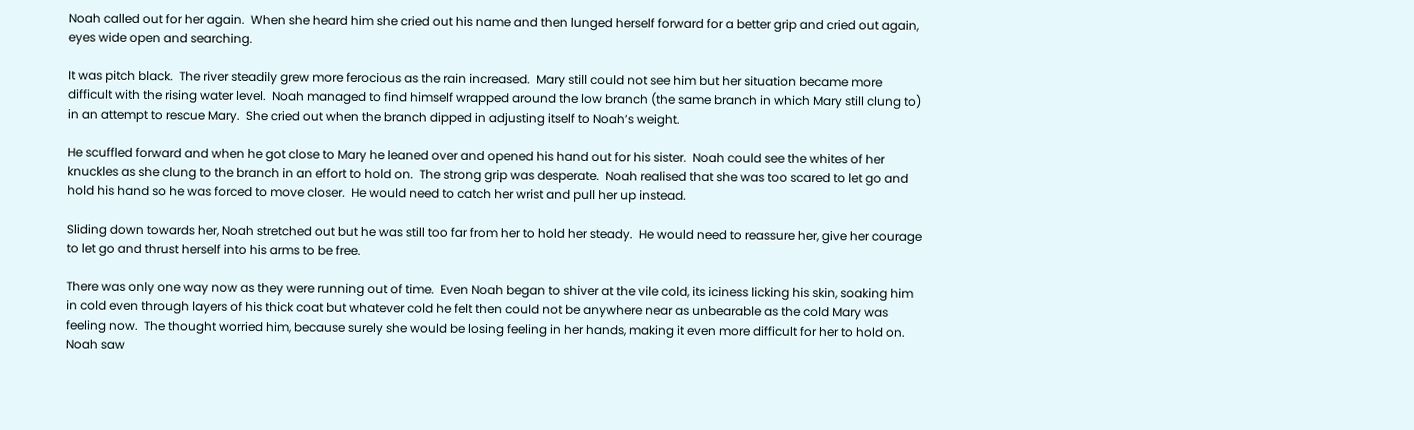Noah called out for her again.  When she heard him she cried out his name and then lunged herself forward for a better grip and cried out again, eyes wide open and searching.

It was pitch black.  The river steadily grew more ferocious as the rain increased.  Mary still could not see him but her situation became more difficult with the rising water level.  Noah managed to find himself wrapped around the low branch (the same branch in which Mary still clung to) in an attempt to rescue Mary.  She cried out when the branch dipped in adjusting itself to Noah’s weight.

He scuffled forward and when he got close to Mary he leaned over and opened his hand out for his sister.  Noah could see the whites of her knuckles as she clung to the branch in an effort to hold on.  The strong grip was desperate.  Noah realised that she was too scared to let go and hold his hand so he was forced to move closer.  He would need to catch her wrist and pull her up instead.

Sliding down towards her, Noah stretched out but he was still too far from her to hold her steady.  He would need to reassure her, give her courage to let go and thrust herself into his arms to be free.

There was only one way now as they were running out of time.  Even Noah began to shiver at the vile cold, its iciness licking his skin, soaking him in cold even through layers of his thick coat but whatever cold he felt then could not be anywhere near as unbearable as the cold Mary was feeling now.  The thought worried him, because surely she would be losing feeling in her hands, making it even more difficult for her to hold on.  Noah saw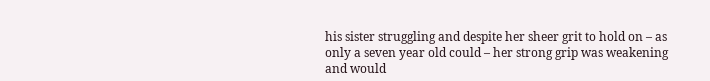his sister struggling and despite her sheer grit to hold on – as only a seven year old could – her strong grip was weakening and would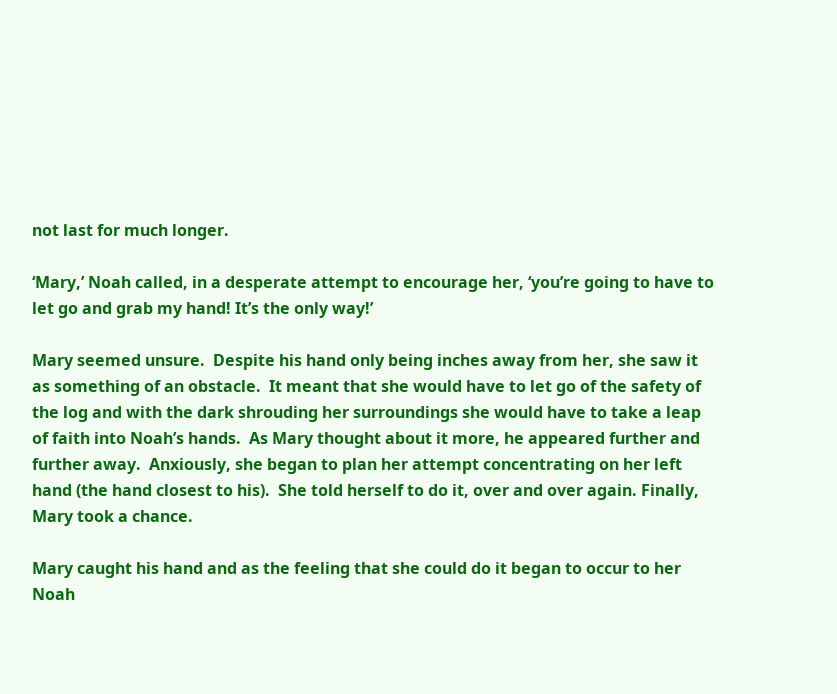not last for much longer.

‘Mary,’ Noah called, in a desperate attempt to encourage her, ‘you’re going to have to let go and grab my hand! It’s the only way!’

Mary seemed unsure.  Despite his hand only being inches away from her, she saw it as something of an obstacle.  It meant that she would have to let go of the safety of the log and with the dark shrouding her surroundings she would have to take a leap of faith into Noah’s hands.  As Mary thought about it more, he appeared further and further away.  Anxiously, she began to plan her attempt concentrating on her left hand (the hand closest to his).  She told herself to do it, over and over again. Finally, Mary took a chance.

Mary caught his hand and as the feeling that she could do it began to occur to her Noah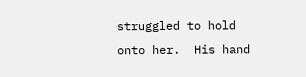struggled to hold onto her.  His hand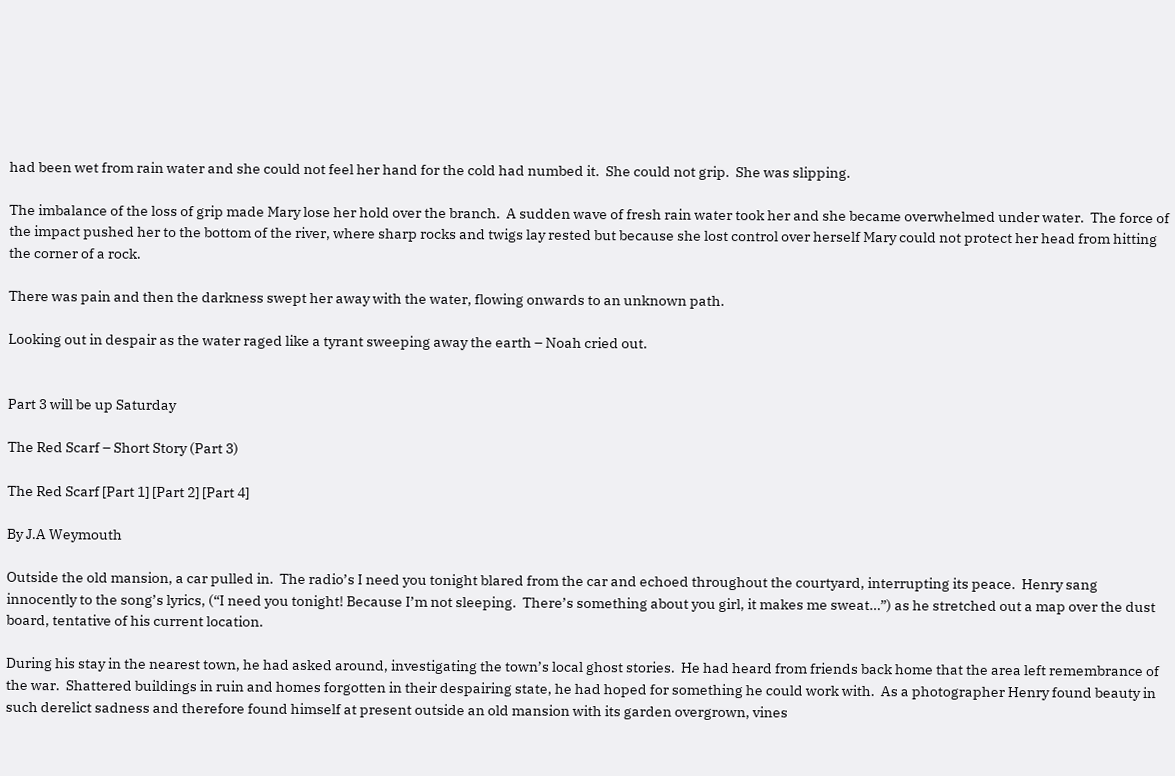had been wet from rain water and she could not feel her hand for the cold had numbed it.  She could not grip.  She was slipping.

The imbalance of the loss of grip made Mary lose her hold over the branch.  A sudden wave of fresh rain water took her and she became overwhelmed under water.  The force of the impact pushed her to the bottom of the river, where sharp rocks and twigs lay rested but because she lost control over herself Mary could not protect her head from hitting the corner of a rock.

There was pain and then the darkness swept her away with the water, flowing onwards to an unknown path.

Looking out in despair as the water raged like a tyrant sweeping away the earth – Noah cried out.


Part 3 will be up Saturday

The Red Scarf – Short Story (Part 3)

The Red Scarf [Part 1] [Part 2] [Part 4]

By J.A Weymouth

Outside the old mansion, a car pulled in.  The radio’s I need you tonight blared from the car and echoed throughout the courtyard, interrupting its peace.  Henry sang innocently to the song’s lyrics, (“I need you tonight! Because I’m not sleeping.  There’s something about you girl, it makes me sweat…”) as he stretched out a map over the dust board, tentative of his current location.

During his stay in the nearest town, he had asked around, investigating the town’s local ghost stories.  He had heard from friends back home that the area left remembrance of the war.  Shattered buildings in ruin and homes forgotten in their despairing state, he had hoped for something he could work with.  As a photographer Henry found beauty in such derelict sadness and therefore found himself at present outside an old mansion with its garden overgrown, vines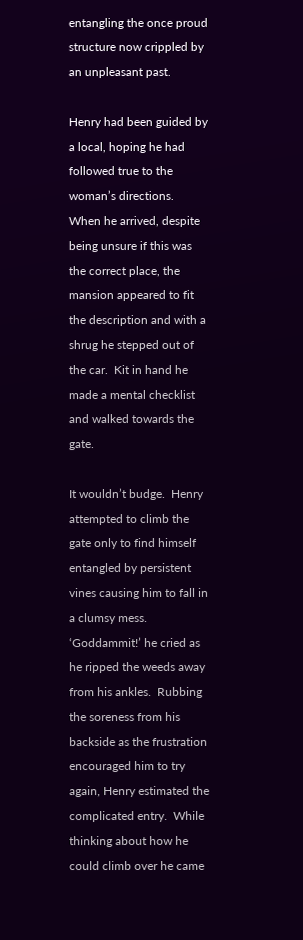entangling the once proud structure now crippled by an unpleasant past.

Henry had been guided by a local, hoping he had followed true to the woman’s directions.  When he arrived, despite being unsure if this was the correct place, the mansion appeared to fit the description and with a shrug he stepped out of the car.  Kit in hand he made a mental checklist and walked towards the gate.

It wouldn’t budge.  Henry attempted to climb the gate only to find himself entangled by persistent vines causing him to fall in a clumsy mess.  ‘Goddammit!’ he cried as he ripped the weeds away from his ankles.  Rubbing the soreness from his backside as the frustration encouraged him to try again, Henry estimated the complicated entry.  While thinking about how he could climb over he came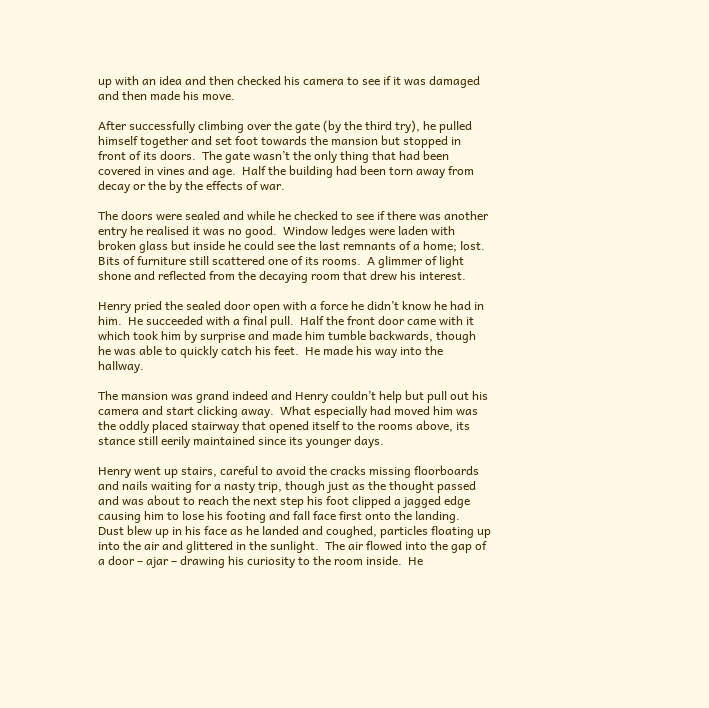up with an idea and then checked his camera to see if it was damaged and then made his move.

After successfully climbing over the gate (by the third try), he pulled himself together and set foot towards the mansion but stopped in front of its doors.  The gate wasn’t the only thing that had been covered in vines and age.  Half the building had been torn away from decay or the by the effects of war.

The doors were sealed and while he checked to see if there was another entry he realised it was no good.  Window ledges were laden with broken glass but inside he could see the last remnants of a home; lost.  Bits of furniture still scattered one of its rooms.  A glimmer of light shone and reflected from the decaying room that drew his interest.

Henry pried the sealed door open with a force he didn’t know he had in him.  He succeeded with a final pull.  Half the front door came with it which took him by surprise and made him tumble backwards, though he was able to quickly catch his feet.  He made his way into the hallway.

The mansion was grand indeed and Henry couldn’t help but pull out his camera and start clicking away.  What especially had moved him was the oddly placed stairway that opened itself to the rooms above, its stance still eerily maintained since its younger days.

Henry went up stairs, careful to avoid the cracks missing floorboards and nails waiting for a nasty trip, though just as the thought passed and was about to reach the next step his foot clipped a jagged edge causing him to lose his footing and fall face first onto the landing.  Dust blew up in his face as he landed and coughed, particles floating up into the air and glittered in the sunlight.  The air flowed into the gap of a door – ajar – drawing his curiosity to the room inside.  He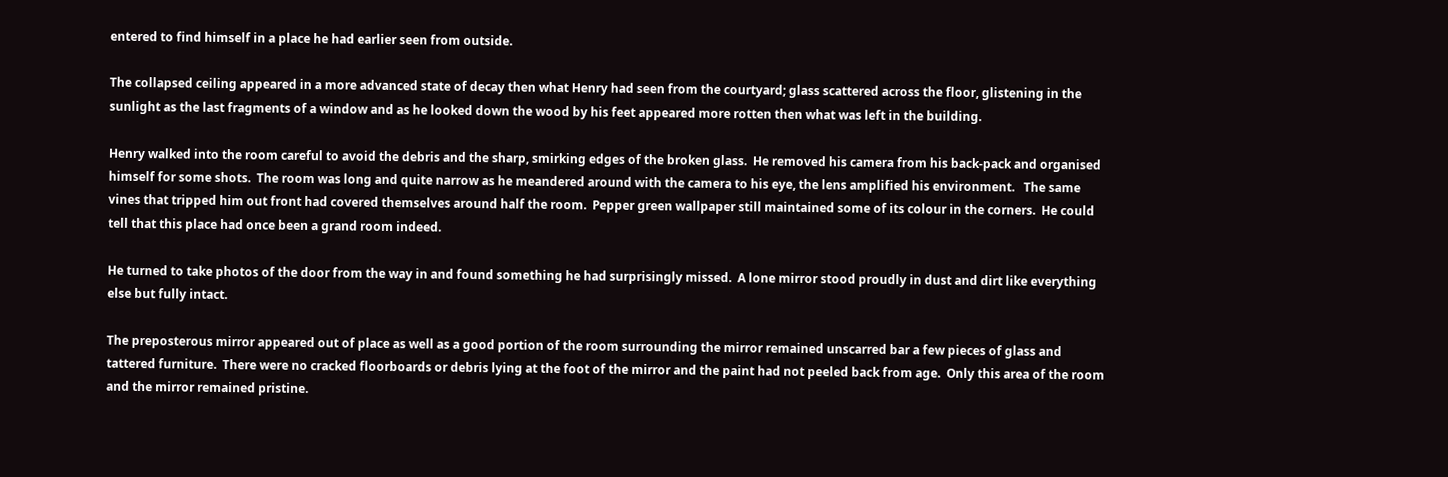entered to find himself in a place he had earlier seen from outside.

The collapsed ceiling appeared in a more advanced state of decay then what Henry had seen from the courtyard; glass scattered across the floor, glistening in the sunlight as the last fragments of a window and as he looked down the wood by his feet appeared more rotten then what was left in the building.

Henry walked into the room careful to avoid the debris and the sharp, smirking edges of the broken glass.  He removed his camera from his back-pack and organised himself for some shots.  The room was long and quite narrow as he meandered around with the camera to his eye, the lens amplified his environment.   The same vines that tripped him out front had covered themselves around half the room.  Pepper green wallpaper still maintained some of its colour in the corners.  He could tell that this place had once been a grand room indeed.

He turned to take photos of the door from the way in and found something he had surprisingly missed.  A lone mirror stood proudly in dust and dirt like everything else but fully intact.

The preposterous mirror appeared out of place as well as a good portion of the room surrounding the mirror remained unscarred bar a few pieces of glass and tattered furniture.  There were no cracked floorboards or debris lying at the foot of the mirror and the paint had not peeled back from age.  Only this area of the room and the mirror remained pristine.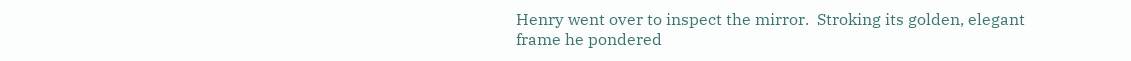Henry went over to inspect the mirror.  Stroking its golden, elegant frame he pondered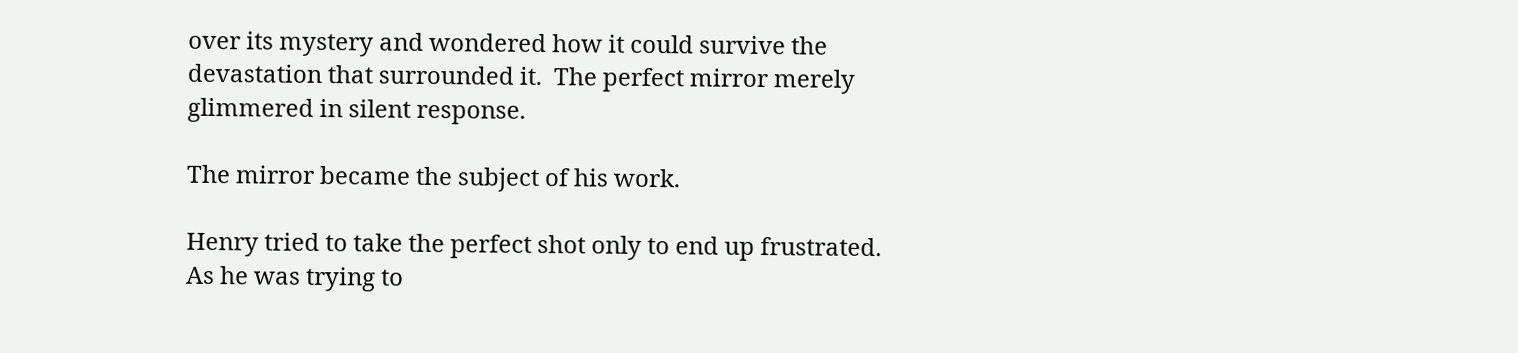over its mystery and wondered how it could survive the devastation that surrounded it.  The perfect mirror merely glimmered in silent response.

The mirror became the subject of his work.

Henry tried to take the perfect shot only to end up frustrated.  As he was trying to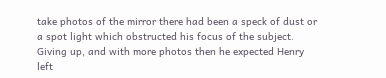take photos of the mirror there had been a speck of dust or a spot light which obstructed his focus of the subject.  Giving up, and with more photos then he expected Henry left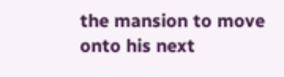the mansion to move onto his next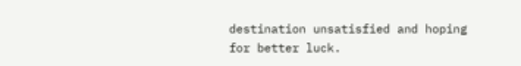destination unsatisfied and hoping for better luck.